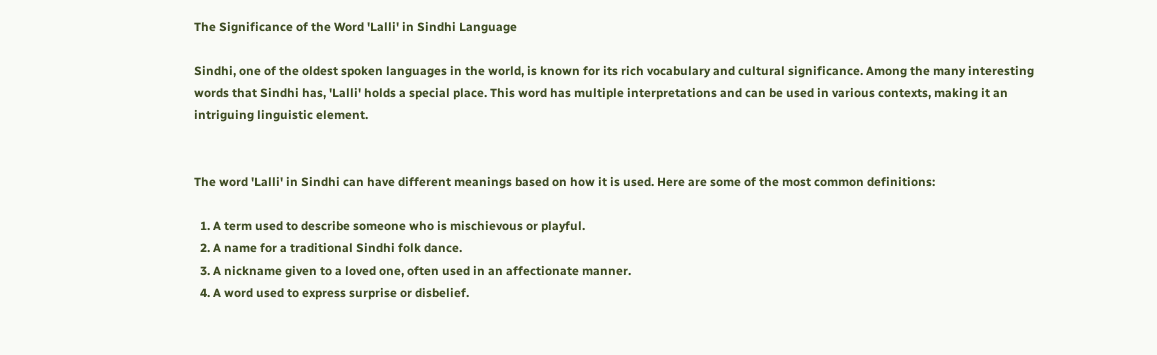The Significance of the Word 'Lalli' in Sindhi Language

Sindhi, one of the oldest spoken languages in the world, is known for its rich vocabulary and cultural significance. Among the many interesting words that Sindhi has, 'Lalli' holds a special place. This word has multiple interpretations and can be used in various contexts, making it an intriguing linguistic element.


The word 'Lalli' in Sindhi can have different meanings based on how it is used. Here are some of the most common definitions:

  1. A term used to describe someone who is mischievous or playful.
  2. A name for a traditional Sindhi folk dance.
  3. A nickname given to a loved one, often used in an affectionate manner.
  4. A word used to express surprise or disbelief.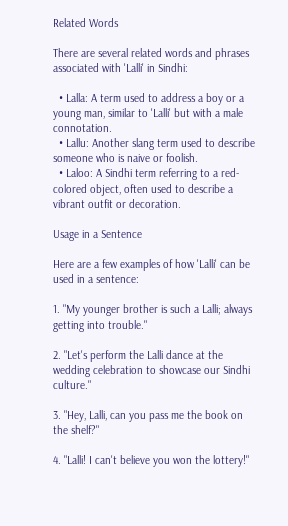Related Words

There are several related words and phrases associated with 'Lalli' in Sindhi:

  • Lalla: A term used to address a boy or a young man, similar to 'Lalli' but with a male connotation.
  • Lallu: Another slang term used to describe someone who is naive or foolish.
  • Laloo: A Sindhi term referring to a red-colored object, often used to describe a vibrant outfit or decoration.

Usage in a Sentence

Here are a few examples of how 'Lalli' can be used in a sentence:

1. "My younger brother is such a Lalli; always getting into trouble."

2. "Let's perform the Lalli dance at the wedding celebration to showcase our Sindhi culture."

3. "Hey, Lalli, can you pass me the book on the shelf?"

4. "Lalli! I can't believe you won the lottery!"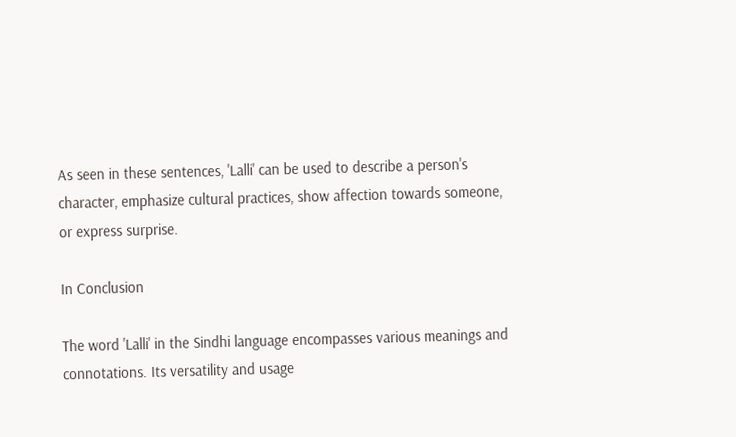As seen in these sentences, 'Lalli' can be used to describe a person's character, emphasize cultural practices, show affection towards someone, or express surprise.

In Conclusion

The word 'Lalli' in the Sindhi language encompasses various meanings and connotations. Its versatility and usage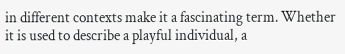in different contexts make it a fascinating term. Whether it is used to describe a playful individual, a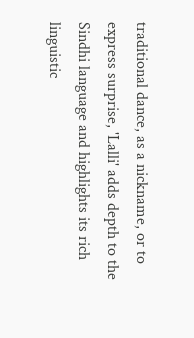traditional dance, as a nickname, or to express surprise, 'Lalli' adds depth to the Sindhi language and highlights its rich linguistic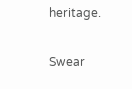heritage.

Swear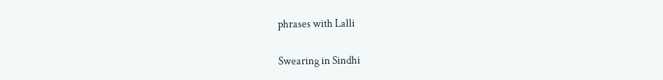phrases with Lalli

Swearing in Sindhi